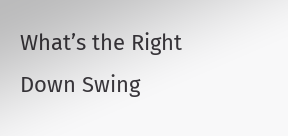What’s the Right Down Swing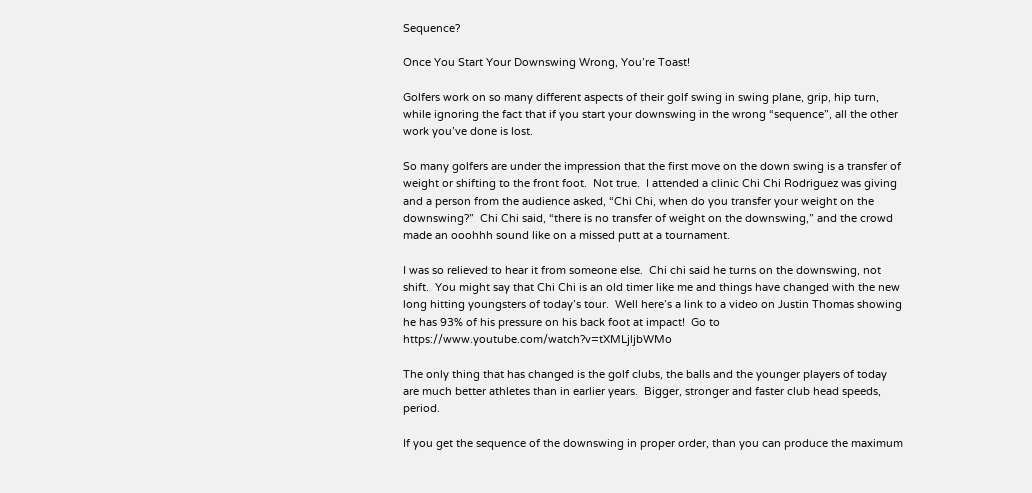Sequence?

Once You Start Your Downswing Wrong, You’re Toast!

Golfers work on so many different aspects of their golf swing in swing plane, grip, hip turn, while ignoring the fact that if you start your downswing in the wrong “sequence”, all the other work you’ve done is lost.

So many golfers are under the impression that the first move on the down swing is a transfer of weight or shifting to the front foot.  Not true.  I attended a clinic Chi Chi Rodriguez was giving and a person from the audience asked, “Chi Chi, when do you transfer your weight on the downswing?”  Chi Chi said, “there is no transfer of weight on the downswing,” and the crowd made an ooohhh sound like on a missed putt at a tournament.

I was so relieved to hear it from someone else.  Chi chi said he turns on the downswing, not shift.  You might say that Chi Chi is an old timer like me and things have changed with the new long hitting youngsters of today’s tour.  Well here’s a link to a video on Justin Thomas showing he has 93% of his pressure on his back foot at impact!  Go to https://www.youtube.com/watch?v=tXMLjljbWMo

The only thing that has changed is the golf clubs, the balls and the younger players of today are much better athletes than in earlier years.  Bigger, stronger and faster club head speeds, period.

If you get the sequence of the downswing in proper order, than you can produce the maximum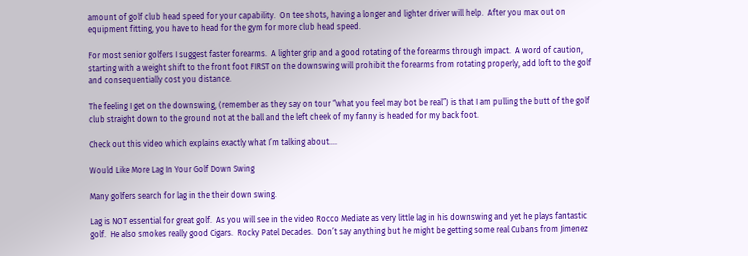amount of golf club head speed for your capability.  On tee shots, having a longer and lighter driver will help.  After you max out on equipment fitting, you have to head for the gym for more club head speed.

For most senior golfers I suggest faster forearms.  A lighter grip and a good rotating of the forearms through impact.  A word of caution, starting with a weight shift to the front foot FIRST on the downswing will prohibit the forearms from rotating properly, add loft to the golf and consequentially cost you distance.

The feeling I get on the downswing, (remember as they say on tour “what you feel may bot be real”) is that I am pulling the butt of the golf club straight down to the ground not at the ball and the left cheek of my fanny is headed for my back foot.

Check out this video which explains exactly what I’m talking about….

Would Like More Lag In Your Golf Down Swing

Many golfers search for lag in the their down swing.

Lag is NOT essential for great golf.  As you will see in the video Rocco Mediate as very little lag in his downswing and yet he plays fantastic golf.  He also smokes really good Cigars.  Rocky Patel Decades.  Don’t say anything but he might be getting some real Cubans from Jimenez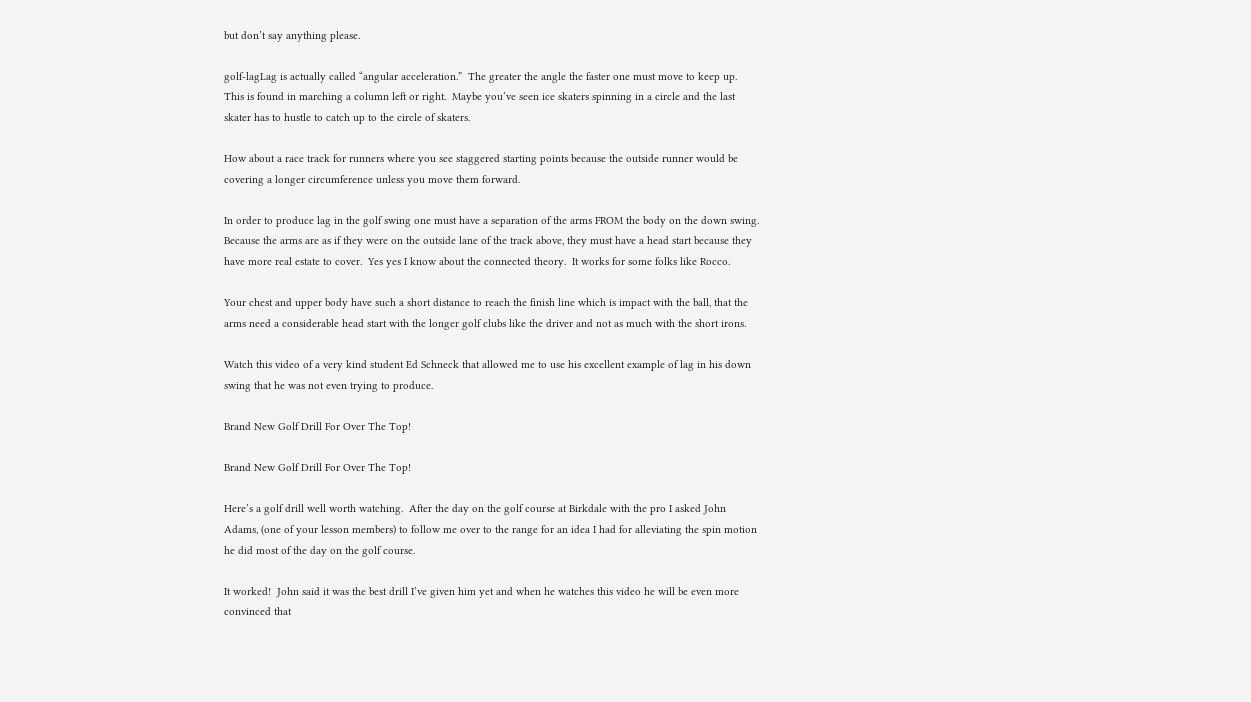but don’t say anything please.

golf-lagLag is actually called “angular acceleration.”  The greater the angle the faster one must move to keep up.  This is found in marching a column left or right.  Maybe you’ve seen ice skaters spinning in a circle and the last skater has to hustle to catch up to the circle of skaters.

How about a race track for runners where you see staggered starting points because the outside runner would be covering a longer circumference unless you move them forward.

In order to produce lag in the golf swing one must have a separation of the arms FROM the body on the down swing.  Because the arms are as if they were on the outside lane of the track above, they must have a head start because they have more real estate to cover.  Yes yes I know about the connected theory.  It works for some folks like Rocco.

Your chest and upper body have such a short distance to reach the finish line which is impact with the ball, that the arms need a considerable head start with the longer golf clubs like the driver and not as much with the short irons.

Watch this video of a very kind student Ed Schneck that allowed me to use his excellent example of lag in his down swing that he was not even trying to produce.

Brand New Golf Drill For Over The Top!

Brand New Golf Drill For Over The Top!

Here’s a golf drill well worth watching.  After the day on the golf course at Birkdale with the pro I asked John Adams, (one of your lesson members) to follow me over to the range for an idea I had for alleviating the spin motion he did most of the day on the golf course.

It worked!  John said it was the best drill I’ve given him yet and when he watches this video he will be even more convinced that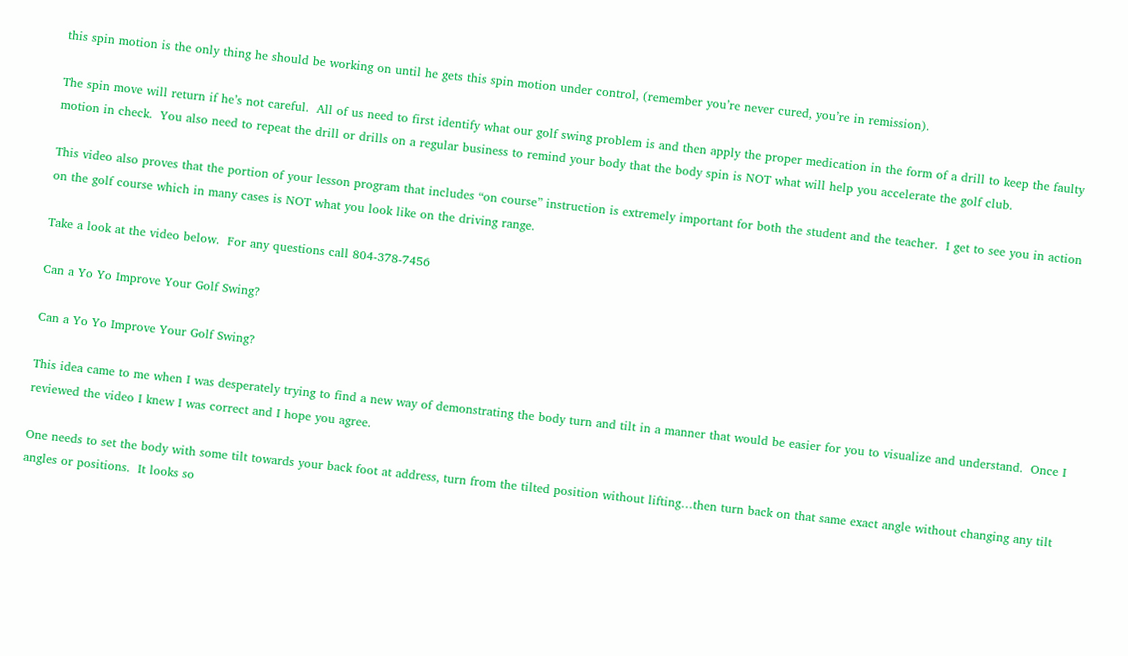this spin motion is the only thing he should be working on until he gets this spin motion under control, (remember you’re never cured, you’re in remission).

The spin move will return if he’s not careful.  All of us need to first identify what our golf swing problem is and then apply the proper medication in the form of a drill to keep the faulty motion in check.  You also need to repeat the drill or drills on a regular business to remind your body that the body spin is NOT what will help you accelerate the golf club.

This video also proves that the portion of your lesson program that includes “on course” instruction is extremely important for both the student and the teacher.  I get to see you in action on the golf course which in many cases is NOT what you look like on the driving range.

Take a look at the video below.  For any questions call 804-378-7456

Can a Yo Yo Improve Your Golf Swing?

Can a Yo Yo Improve Your Golf Swing?

This idea came to me when I was desperately trying to find a new way of demonstrating the body turn and tilt in a manner that would be easier for you to visualize and understand.  Once I reviewed the video I knew I was correct and I hope you agree.

One needs to set the body with some tilt towards your back foot at address, turn from the tilted position without lifting…then turn back on that same exact angle without changing any tilt angles or positions.  It looks so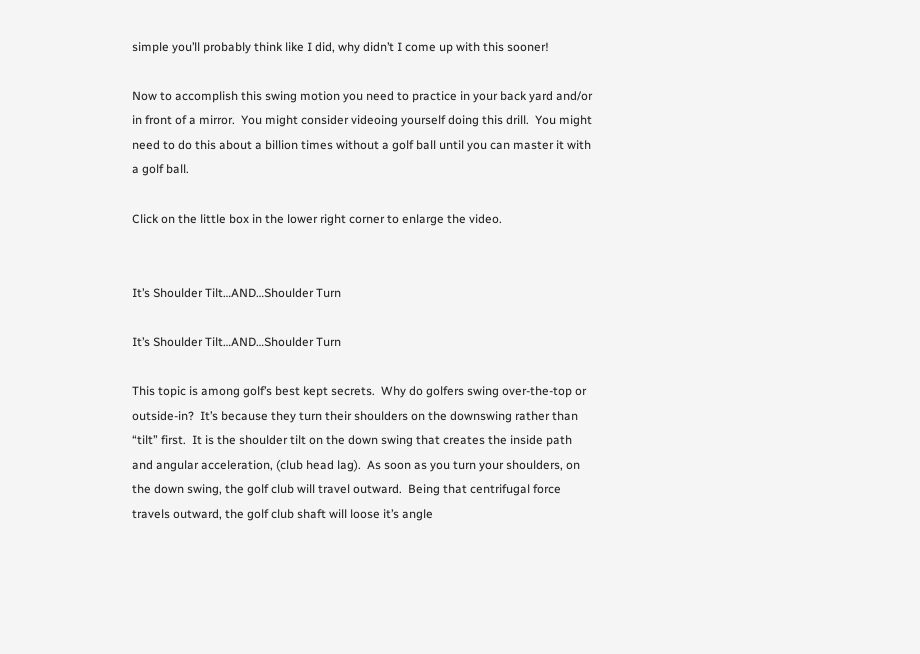simple you’ll probably think like I did, why didn’t I come up with this sooner!

Now to accomplish this swing motion you need to practice in your back yard and/or in front of a mirror.  You might consider videoing yourself doing this drill.  You might need to do this about a billion times without a golf ball until you can master it with a golf ball.

Click on the little box in the lower right corner to enlarge the video.


It’s Shoulder Tilt…AND…Shoulder Turn

It’s Shoulder Tilt…AND…Shoulder Turn

This topic is among golf’s best kept secrets.  Why do golfers swing over-the-top or outside-in?  It’s because they turn their shoulders on the downswing rather than “tilt” first.  It is the shoulder tilt on the down swing that creates the inside path and angular acceleration, (club head lag).  As soon as you turn your shoulders, on the down swing, the golf club will travel outward.  Being that centrifugal force travels outward, the golf club shaft will loose it’s angle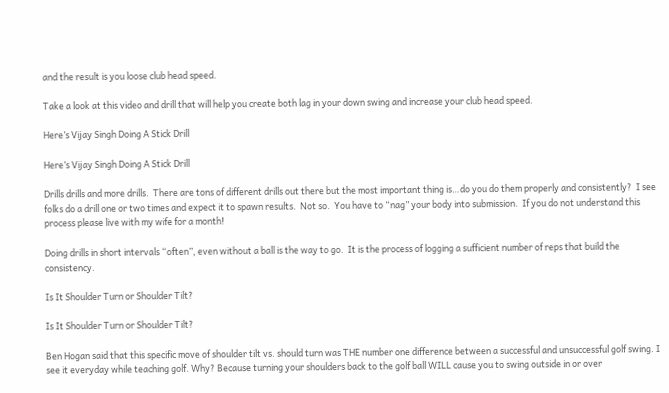and the result is you loose club head speed.

Take a look at this video and drill that will help you create both lag in your down swing and increase your club head speed.

Here’s Vijay Singh Doing A Stick Drill

Here’s Vijay Singh Doing A Stick Drill

Drills drills and more drills.  There are tons of different drills out there but the most important thing is…do you do them properly and consistently?  I see folks do a drill one or two times and expect it to spawn results.  Not so.  You have to “nag” your body into submission.  If you do not understand this process please live with my wife for a month!

Doing drills in short intervals “often”, even without a ball is the way to go.  It is the process of logging a sufficient number of reps that build the consistency.

Is It Shoulder Turn or Shoulder Tilt?

Is It Shoulder Turn or Shoulder Tilt?

Ben Hogan said that this specific move of shoulder tilt vs. should turn was THE number one difference between a successful and unsuccessful golf swing. I see it everyday while teaching golf. Why? Because turning your shoulders back to the golf ball WILL cause you to swing outside in or over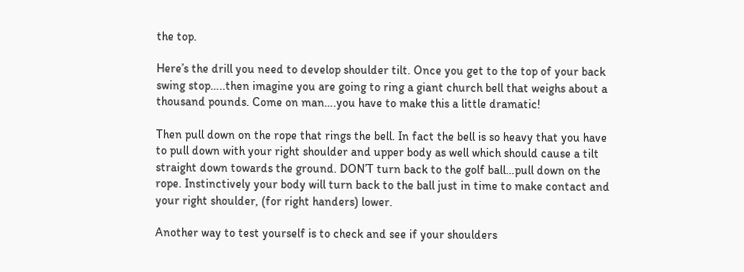the top.

Here’s the drill you need to develop shoulder tilt. Once you get to the top of your back swing stop…..then imagine you are going to ring a giant church bell that weighs about a thousand pounds. Come on man….you have to make this a little dramatic!

Then pull down on the rope that rings the bell. In fact the bell is so heavy that you have to pull down with your right shoulder and upper body as well which should cause a tilt straight down towards the ground. DON’T turn back to the golf ball…pull down on the rope. Instinctively your body will turn back to the ball just in time to make contact and your right shoulder, (for right handers) lower.

Another way to test yourself is to check and see if your shoulders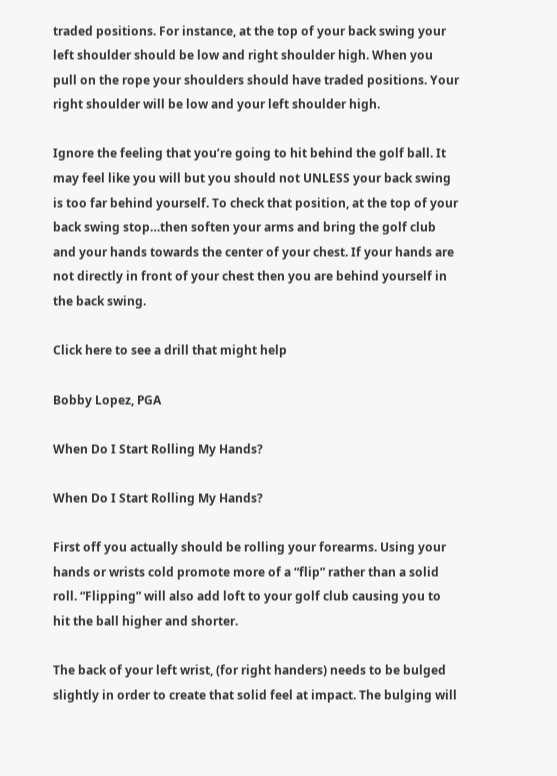traded positions. For instance, at the top of your back swing your left shoulder should be low and right shoulder high. When you pull on the rope your shoulders should have traded positions. Your right shoulder will be low and your left shoulder high.

Ignore the feeling that you’re going to hit behind the golf ball. It may feel like you will but you should not UNLESS your back swing is too far behind yourself. To check that position, at the top of your back swing stop…then soften your arms and bring the golf club and your hands towards the center of your chest. If your hands are not directly in front of your chest then you are behind yourself in the back swing.

Click here to see a drill that might help

Bobby Lopez, PGA

When Do I Start Rolling My Hands?

When Do I Start Rolling My Hands?

First off you actually should be rolling your forearms. Using your hands or wrists cold promote more of a “flip” rather than a solid roll. “Flipping” will also add loft to your golf club causing you to hit the ball higher and shorter.

The back of your left wrist, (for right handers) needs to be bulged slightly in order to create that solid feel at impact. The bulging will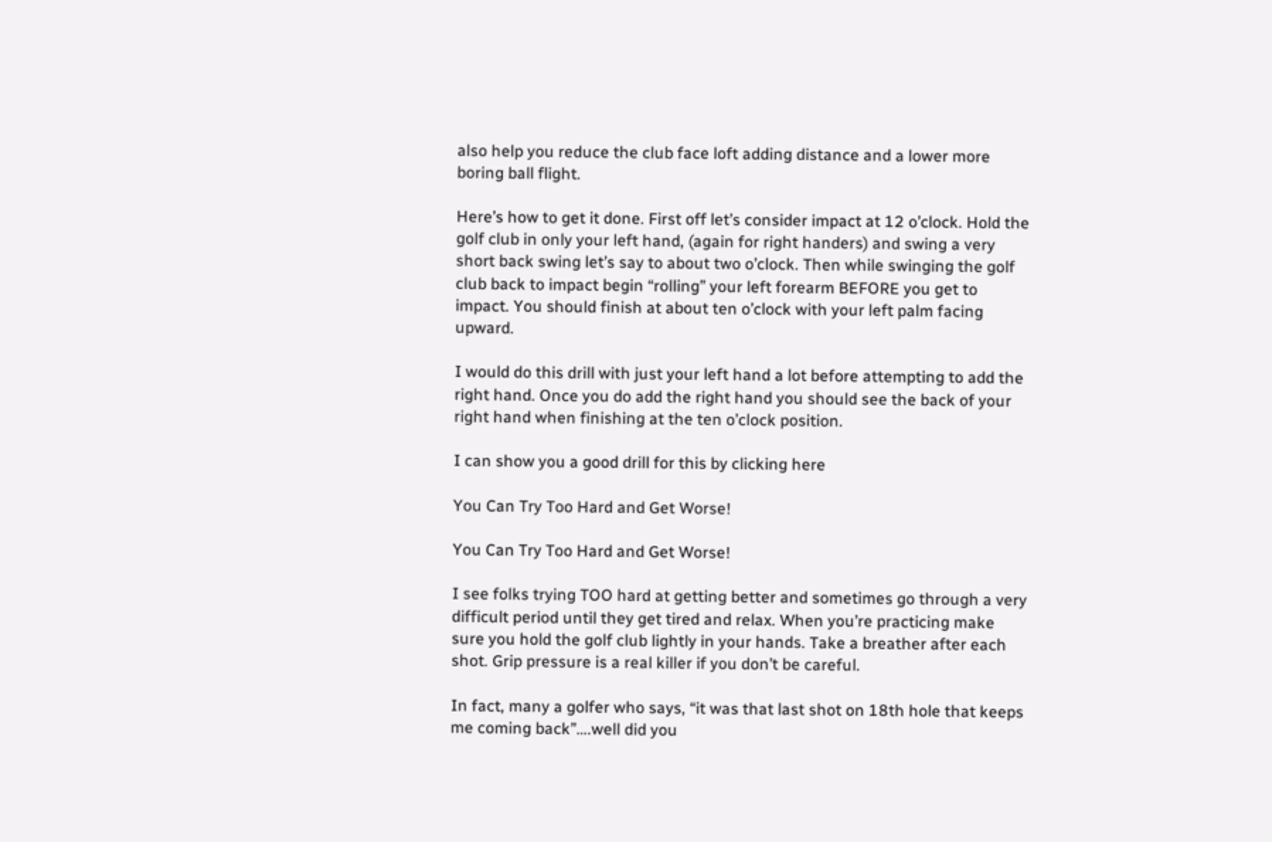also help you reduce the club face loft adding distance and a lower more boring ball flight.

Here’s how to get it done. First off let’s consider impact at 12 o’clock. Hold the golf club in only your left hand, (again for right handers) and swing a very short back swing let’s say to about two o’clock. Then while swinging the golf club back to impact begin “rolling” your left forearm BEFORE you get to impact. You should finish at about ten o’clock with your left palm facing upward.

I would do this drill with just your left hand a lot before attempting to add the right hand. Once you do add the right hand you should see the back of your right hand when finishing at the ten o’clock position.

I can show you a good drill for this by clicking here

You Can Try Too Hard and Get Worse!

You Can Try Too Hard and Get Worse!

I see folks trying TOO hard at getting better and sometimes go through a very difficult period until they get tired and relax. When you’re practicing make sure you hold the golf club lightly in your hands. Take a breather after each shot. Grip pressure is a real killer if you don’t be careful.

In fact, many a golfer who says, “it was that last shot on 18th hole that keeps me coming back”….well did you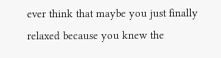ever think that maybe you just finally relaxed because you knew the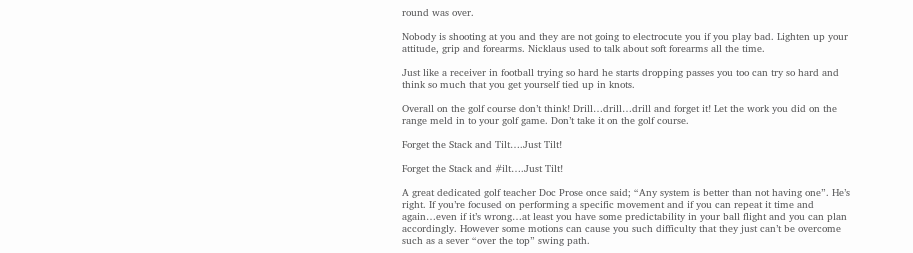round was over.

Nobody is shooting at you and they are not going to electrocute you if you play bad. Lighten up your attitude, grip and forearms. Nicklaus used to talk about soft forearms all the time.

Just like a receiver in football trying so hard he starts dropping passes you too can try so hard and think so much that you get yourself tied up in knots.

Overall on the golf course don’t think! Drill…drill…drill and forget it! Let the work you did on the range meld in to your golf game. Don’t take it on the golf course.

Forget the Stack and Tilt….Just Tilt!

Forget the Stack and #ilt….Just Tilt!

A great dedicated golf teacher Doc Prose once said; “Any system is better than not having one”. He’s right. If you’re focused on performing a specific movement and if you can repeat it time and again…even if it’s wrong…at least you have some predictability in your ball flight and you can plan accordingly. However some motions can cause you such difficulty that they just can’t be overcome such as a sever “over the top” swing path.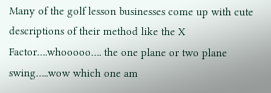Many of the golf lesson businesses come up with cute descriptions of their method like the X Factor….whooooo…. the one plane or two plane swing…..wow which one am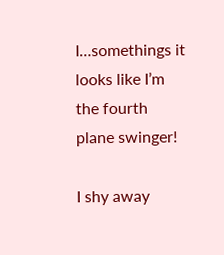I…somethings it looks like I’m the fourth plane swinger!

I shy away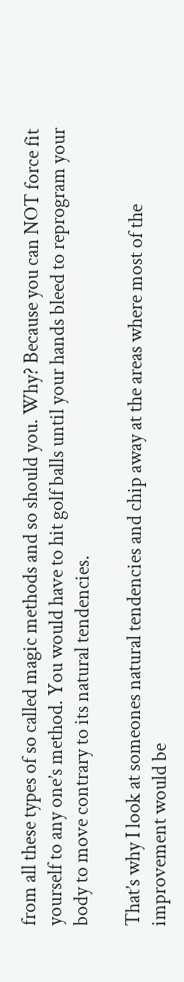from all these types of so called magic methods and so should you. Why? Because you can NOT force fit yourself to any one’s method. You would have to hit golf balls until your hands bleed to reprogram your body to move contrary to its natural tendencies.

That’s why I look at someones natural tendencies and chip away at the areas where most of the improvement would be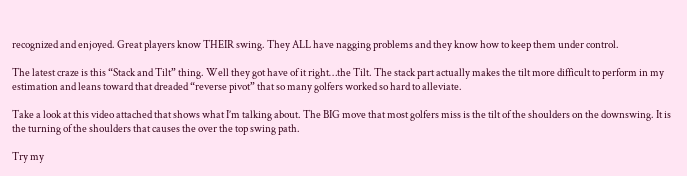recognized and enjoyed. Great players know THEIR swing. They ALL have nagging problems and they know how to keep them under control.

The latest craze is this “Stack and Tilt” thing. Well they got have of it right…the Tilt. The stack part actually makes the tilt more difficult to perform in my estimation and leans toward that dreaded “reverse pivot” that so many golfers worked so hard to alleviate.

Take a look at this video attached that shows what I’m talking about. The BIG move that most golfers miss is the tilt of the shoulders on the downswing. It is the turning of the shoulders that causes the over the top swing path.

Try my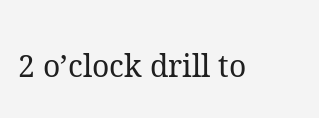2 o’clock drill to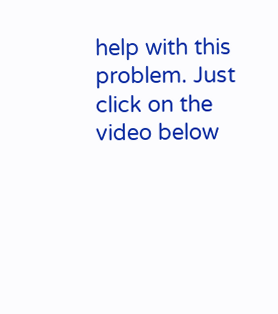help with this problem. Just click on the video below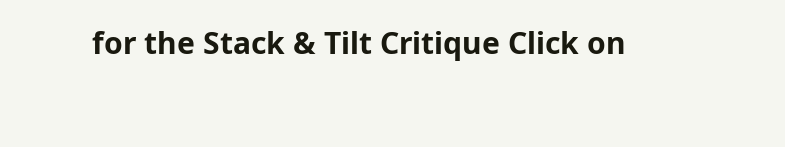for the Stack & Tilt Critique Click on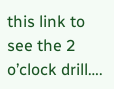this link to see the 2 o’clock drill….